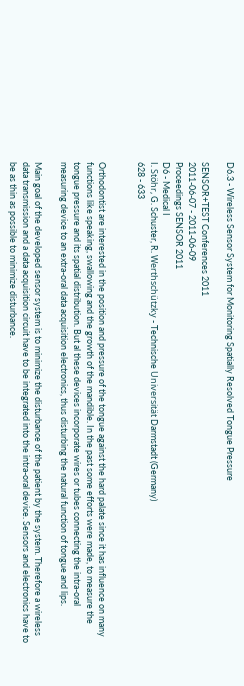D6.3 - Wireless Sensor System for Monitoring Spatially Resolved Tongue Pressure

SENSOR+TEST Conferences 2011
2011-06-07 - 2011-06-09
Proceedings SENSOR 2011
D6 - Medical I
I. Stöhr, G. Schuster, R. Werthschützky - Technische Universität Darmstadt (Germany)
628 - 633


Orthodontist are interested in the position and pressure of the tongue against the hard palate since it has influence on many functions like speaking, swallowing and the growth of the mandible. In the past some efforts were made, to measure the tongue pressure and its spatial distribution. But al these devices incorporate wires or tubes connecting the intra-oral measuring device to an extra-oral data acquisition electronics, thus disturbing the natural function of tongue and lips.

Main goal of the developed sensor system is to minimize the disturbance of the patient by the system. Therefore a wireless data transmission and a data acquisition circuit have to be integrated into the intra-oral device. Sensors and electronics have to be as thin as possible to minimize disturbance.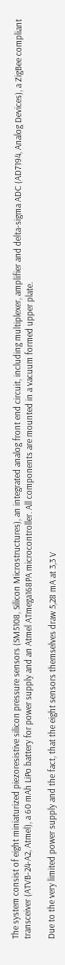The system consist of eight miniaturized piezoresistive silicon pressure sensors (SM5108, Silicon Microstructures), an integrated analog front end circuit, including multiplexer, amplifier and delta-sigma ADC (AD7194, Analog Devices), a ZigBee compliant transceiver (ATVB-24-A2, Atmel), a 60 mAh LiPo battery for power supply and an Atmel ATmega168PA microcontroller. All components are mounted in a vacuum formed upper plate.

Due to the very limited power supply and the fact, that the eight sensors themselves draw 5,28 mA at 3,3 V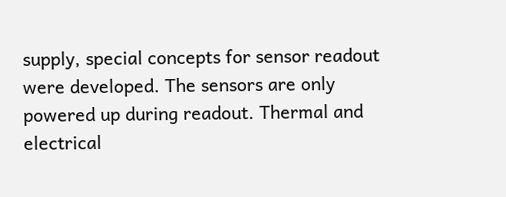supply, special concepts for sensor readout were developed. The sensors are only powered up during readout. Thermal and electrical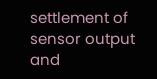settlement of sensor output and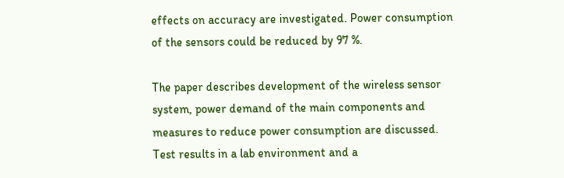effects on accuracy are investigated. Power consumption of the sensors could be reduced by 97 %.

The paper describes development of the wireless sensor system, power demand of the main components and measures to reduce power consumption are discussed. Test results in a lab environment and a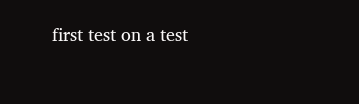first test on a test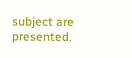subject are presented.